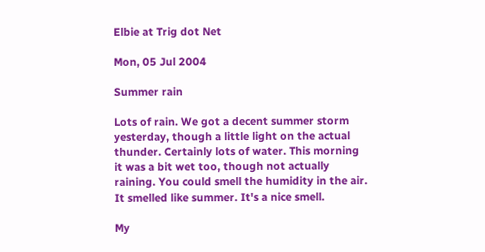Elbie at Trig dot Net

Mon, 05 Jul 2004

Summer rain

Lots of rain. We got a decent summer storm yesterday, though a little light on the actual thunder. Certainly lots of water. This morning it was a bit wet too, though not actually raining. You could smell the humidity in the air. It smelled like summer. It's a nice smell.

My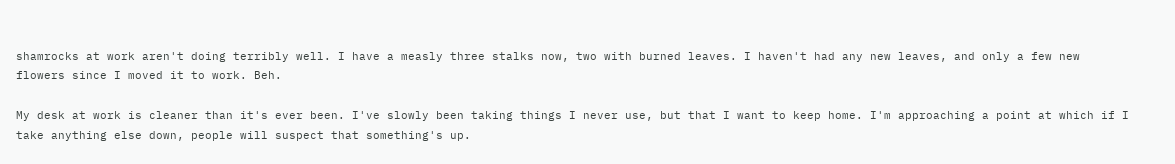shamrocks at work aren't doing terribly well. I have a measly three stalks now, two with burned leaves. I haven't had any new leaves, and only a few new flowers since I moved it to work. Beh.

My desk at work is cleaner than it's ever been. I've slowly been taking things I never use, but that I want to keep home. I'm approaching a point at which if I take anything else down, people will suspect that something's up.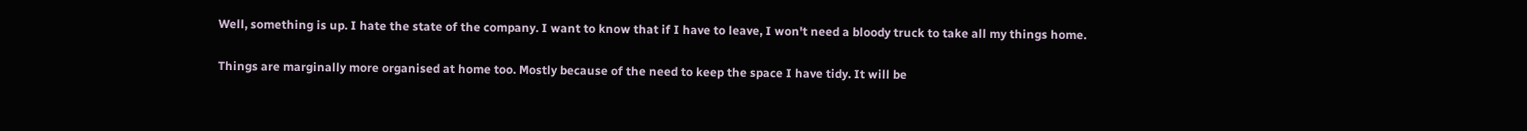Well, something is up. I hate the state of the company. I want to know that if I have to leave, I won't need a bloody truck to take all my things home.

Things are marginally more organised at home too. Mostly because of the need to keep the space I have tidy. It will be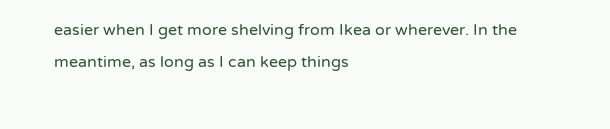easier when I get more shelving from Ikea or wherever. In the meantime, as long as I can keep things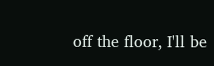off the floor, I'll be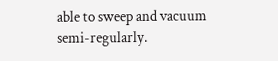able to sweep and vacuum semi-regularly.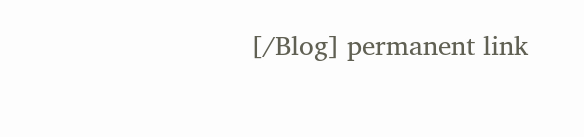[/Blog] permanent link